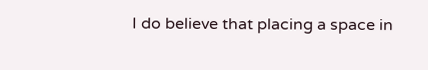I do believe that placing a space in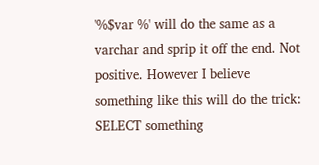'%$var %' will do the same as a
varchar and sprip it off the end. Not positive. However I believe
something like this will do the trick:
SELECT something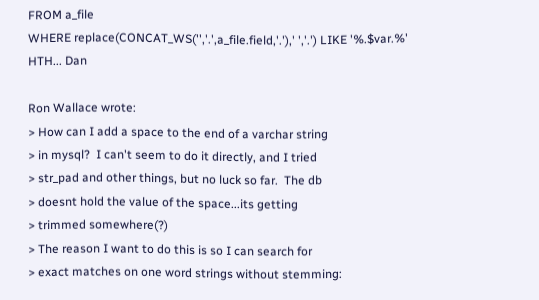FROM a_file
WHERE replace(CONCAT_WS('','.',a_file.field,'.'),' ','.') LIKE '%.$var.%'
HTH... Dan

Ron Wallace wrote:
> How can I add a space to the end of a varchar string
> in mysql?  I can't seem to do it directly, and I tried
> str_pad and other things, but no luck so far.  The db
> doesnt hold the value of the space...its getting
> trimmed somewhere(?)
> The reason I want to do this is so I can search for
> exact matches on one word strings without stemming: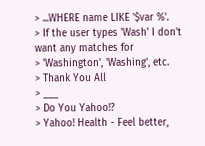> ...WHERE name LIKE '$var %'.
> If the user types 'Wash' I don't want any matches for
> 'Washington', 'Washing', etc.
> Thank You All
> ___
> Do You Yahoo!?
> Yahoo! Health - Feel better,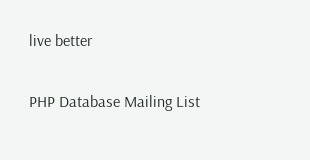live better

PHP Database Mailing List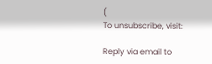(
To unsubscribe, visit:

Reply via email to